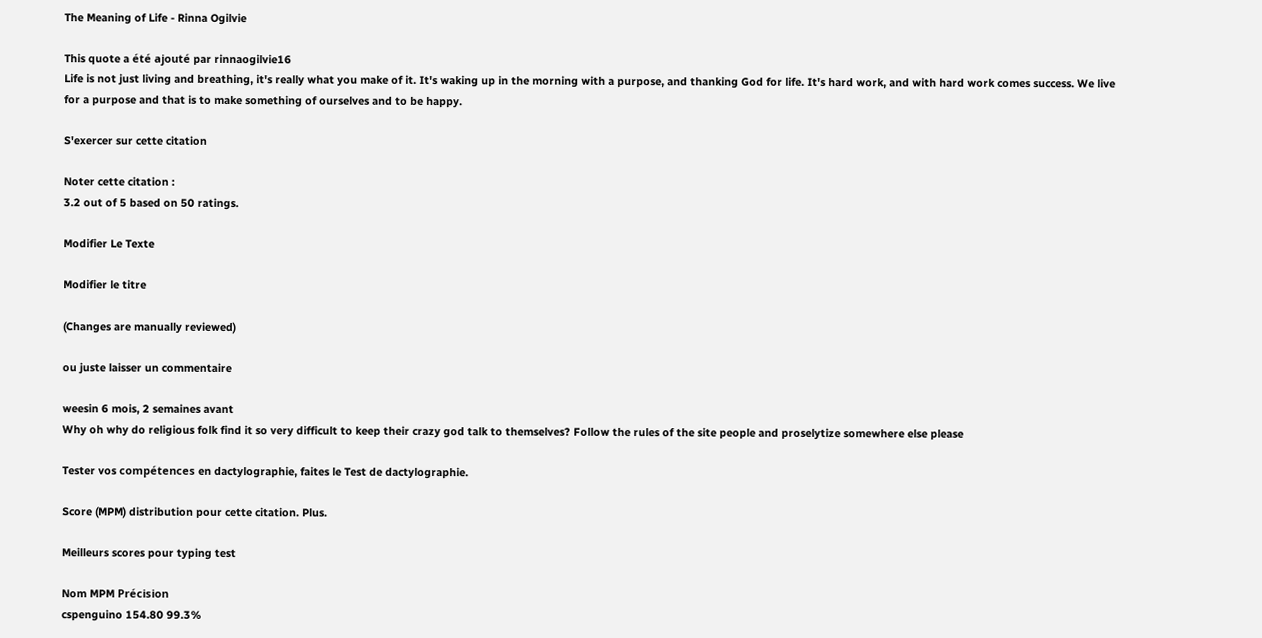The Meaning of Life - Rinna Ogilvie

This quote a été ajouté par rinnaogilvie16
Life is not just living and breathing, it's really what you make of it. It's waking up in the morning with a purpose, and thanking God for life. It's hard work, and with hard work comes success. We live for a purpose and that is to make something of ourselves and to be happy.

S'exercer sur cette citation

Noter cette citation :
3.2 out of 5 based on 50 ratings.

Modifier Le Texte

Modifier le titre

(Changes are manually reviewed)

ou juste laisser un commentaire

weesin 6 mois, 2 semaines avant
Why oh why do religious folk find it so very difficult to keep their crazy god talk to themselves? Follow the rules of the site people and proselytize somewhere else please

Tester vos compétences en dactylographie, faites le Test de dactylographie.

Score (MPM) distribution pour cette citation. Plus.

Meilleurs scores pour typing test

Nom MPM Précision
cspenguino 154.80 99.3%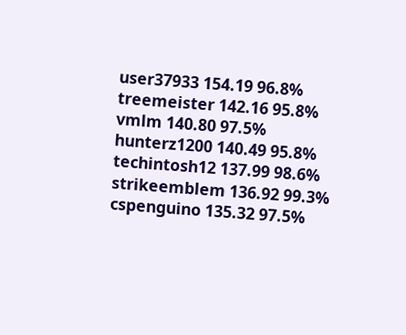user37933 154.19 96.8%
treemeister 142.16 95.8%
vmlm 140.80 97.5%
hunterz1200 140.49 95.8%
techintosh12 137.99 98.6%
strikeemblem 136.92 99.3%
cspenguino 135.32 97.5%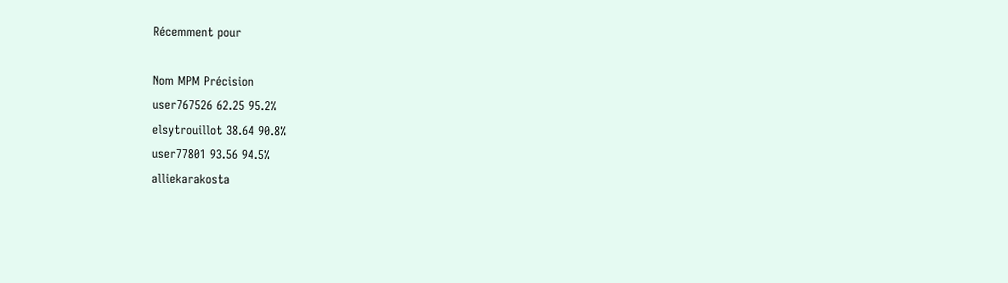Récemment pour

Nom MPM Précision
user767526 62.25 95.2%
elsytrouillot 38.64 90.8%
user77801 93.56 94.5%
alliekarakosta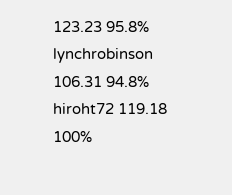123.23 95.8%
lynchrobinson 106.31 94.8%
hiroht72 119.18 100%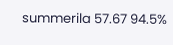summerila 57.67 94.5%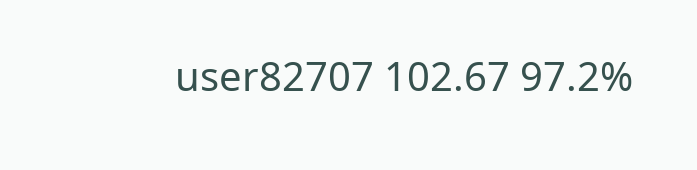user82707 102.67 97.2%